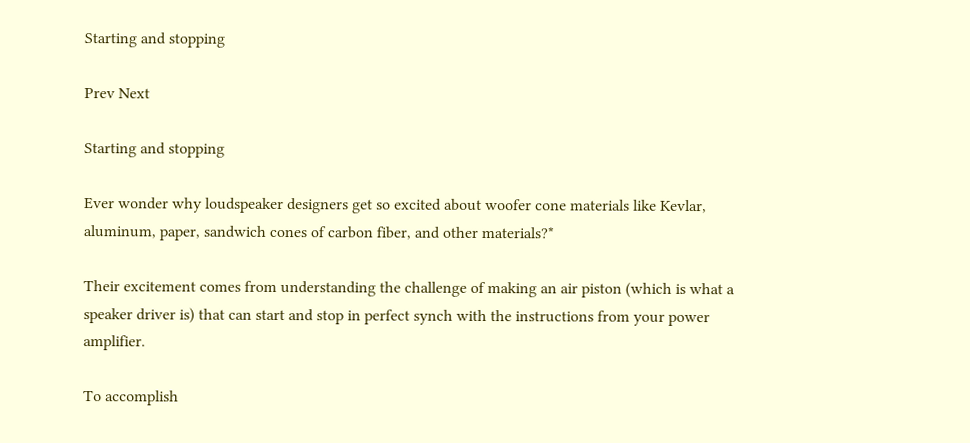Starting and stopping

Prev Next

Starting and stopping

Ever wonder why loudspeaker designers get so excited about woofer cone materials like Kevlar, aluminum, paper, sandwich cones of carbon fiber, and other materials?*

Their excitement comes from understanding the challenge of making an air piston (which is what a speaker driver is) that can start and stop in perfect synch with the instructions from your power amplifier.

To accomplish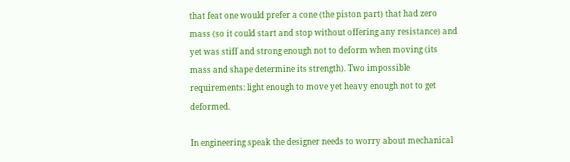that feat one would prefer a cone (the piston part) that had zero mass (so it could start and stop without offering any resistance) and yet was stiff and strong enough not to deform when moving (its mass and shape determine its strength). Two impossible requirements: light enough to move yet heavy enough not to get deformed.

In engineering speak the designer needs to worry about mechanical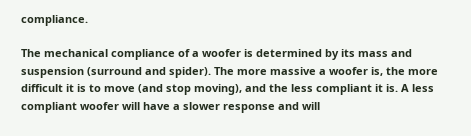compliance.

The mechanical compliance of a woofer is determined by its mass and suspension (surround and spider). The more massive a woofer is, the more difficult it is to move (and stop moving), and the less compliant it is. A less compliant woofer will have a slower response and will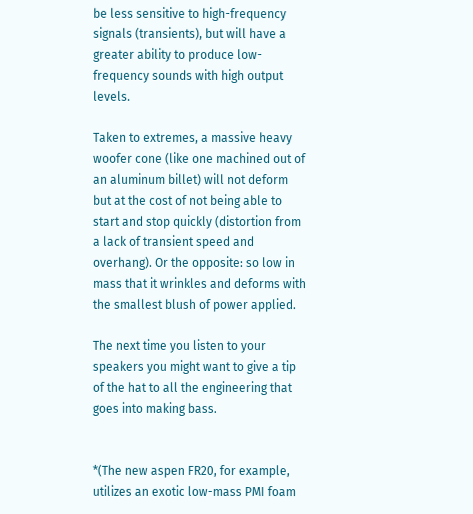be less sensitive to high-frequency signals (transients), but will have a greater ability to produce low-frequency sounds with high output levels.

Taken to extremes, a massive heavy woofer cone (like one machined out of an aluminum billet) will not deform but at the cost of not being able to start and stop quickly (distortion from a lack of transient speed and overhang). Or the opposite: so low in mass that it wrinkles and deforms with the smallest blush of power applied.

The next time you listen to your speakers you might want to give a tip of the hat to all the engineering that goes into making bass.


*(The new aspen FR20, for example, utilizes an exotic low-mass PMI foam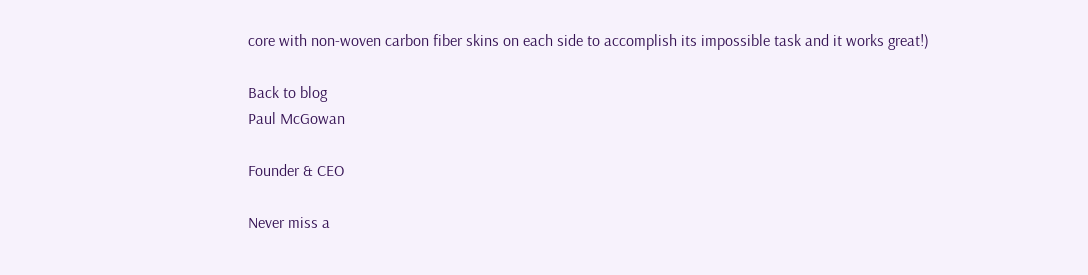core with non-woven carbon fiber skins on each side to accomplish its impossible task and it works great!)

Back to blog
Paul McGowan

Founder & CEO

Never miss a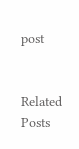post


Related Posts